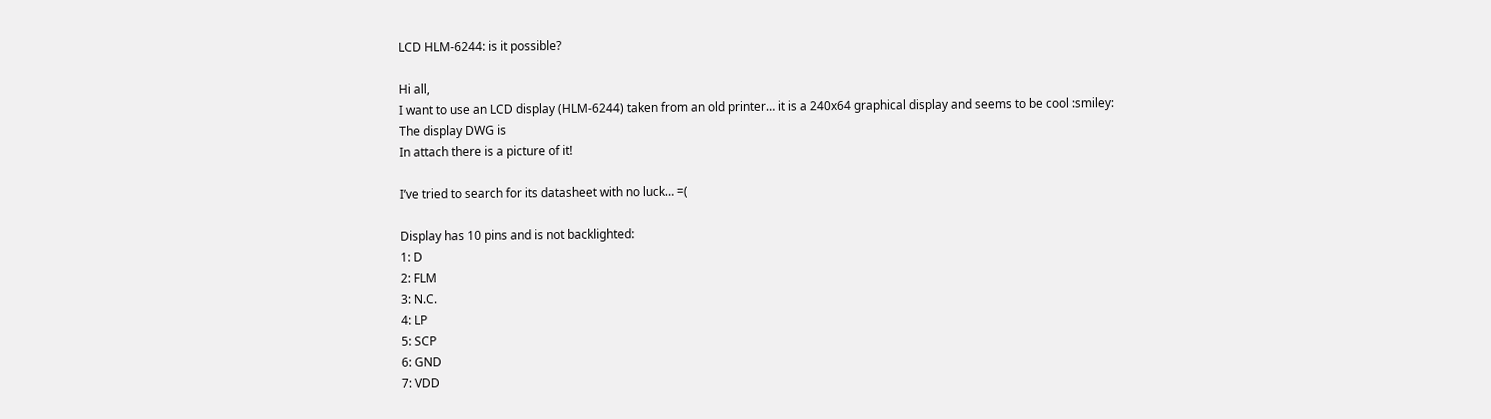LCD HLM-6244: is it possible?

Hi all,
I want to use an LCD display (HLM-6244) taken from an old printer… it is a 240x64 graphical display and seems to be cool :smiley:
The display DWG is
In attach there is a picture of it!

I’ve tried to search for its datasheet with no luck… =(

Display has 10 pins and is not backlighted:
1: D
2: FLM
3: N.C.
4: LP
5: SCP
6: GND
7: VDD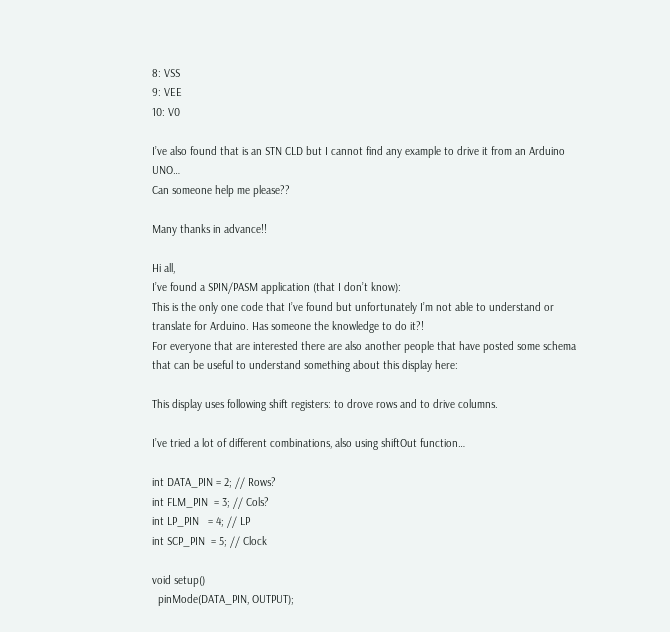8: VSS
9: VEE
10: V0

I’ve also found that is an STN CLD but I cannot find any example to drive it from an Arduino UNO…
Can someone help me please??

Many thanks in advance!!

Hi all,
I’ve found a SPIN/PASM application (that I don’t know):
This is the only one code that I’ve found but unfortunately I’m not able to understand or translate for Arduino. Has someone the knowledge to do it?!
For everyone that are interested there are also another people that have posted some schema that can be useful to understand something about this display here:

This display uses following shift registers: to drove rows and to drive columns.

I’ve tried a lot of different combinations, also using shiftOut function…

int DATA_PIN = 2; // Rows?
int FLM_PIN  = 3; // Cols?
int LP_PIN   = 4; // LP
int SCP_PIN  = 5; // Clock

void setup()
  pinMode(DATA_PIN, OUTPUT);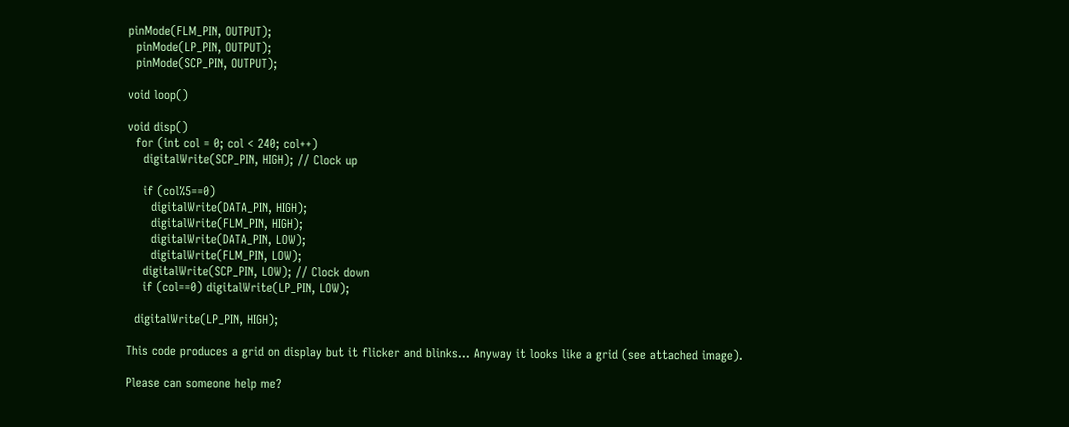pinMode(FLM_PIN, OUTPUT);
  pinMode(LP_PIN, OUTPUT);
  pinMode(SCP_PIN, OUTPUT);

void loop()

void disp()
  for (int col = 0; col < 240; col++)
    digitalWrite(SCP_PIN, HIGH); // Clock up

    if (col%5==0)
      digitalWrite(DATA_PIN, HIGH);
      digitalWrite(FLM_PIN, HIGH);
      digitalWrite(DATA_PIN, LOW);
      digitalWrite(FLM_PIN, LOW);
    digitalWrite(SCP_PIN, LOW); // Clock down
    if (col==0) digitalWrite(LP_PIN, LOW);

  digitalWrite(LP_PIN, HIGH);

This code produces a grid on display but it flicker and blinks… Anyway it looks like a grid (see attached image).

Please can someone help me?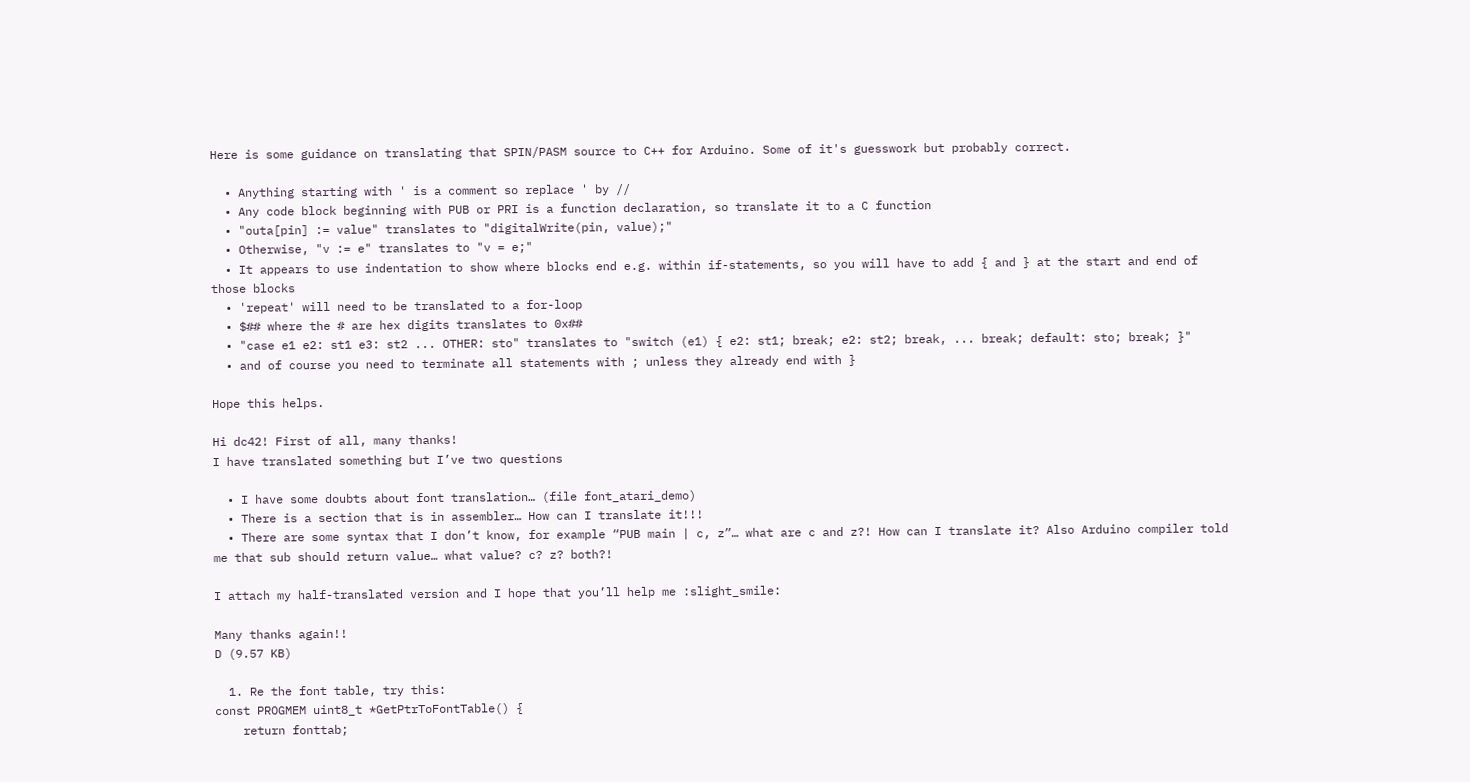Here is some guidance on translating that SPIN/PASM source to C++ for Arduino. Some of it's guesswork but probably correct.

  • Anything starting with ' is a comment so replace ' by //
  • Any code block beginning with PUB or PRI is a function declaration, so translate it to a C function
  • "outa[pin] := value" translates to "digitalWrite(pin, value);"
  • Otherwise, "v := e" translates to "v = e;"
  • It appears to use indentation to show where blocks end e.g. within if-statements, so you will have to add { and } at the start and end of those blocks
  • 'repeat' will need to be translated to a for-loop
  • $## where the # are hex digits translates to 0x##
  • "case e1 e2: st1 e3: st2 ... OTHER: sto" translates to "switch (e1) { e2: st1; break; e2: st2; break, ... break; default: sto; break; }"
  • and of course you need to terminate all statements with ; unless they already end with }

Hope this helps.

Hi dc42! First of all, many thanks!
I have translated something but I’ve two questions

  • I have some doubts about font translation… (file font_atari_demo)
  • There is a section that is in assembler… How can I translate it!!!
  • There are some syntax that I don’t know, for example “PUB main | c, z”… what are c and z?! How can I translate it? Also Arduino compiler told me that sub should return value… what value? c? z? both?!

I attach my half-translated version and I hope that you’ll help me :slight_smile:

Many thanks again!!
D (9.57 KB)

  1. Re the font table, try this:
const PROGMEM uint8_t *GetPtrToFontTable() {
    return fonttab;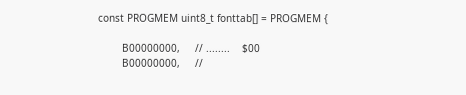const PROGMEM uint8_t fonttab[] = PROGMEM {

        B00000000,     // ........    $00
        B00000000,     //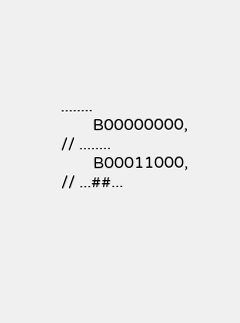........
        B00000000,     // ........
        B00011000,     // ...##...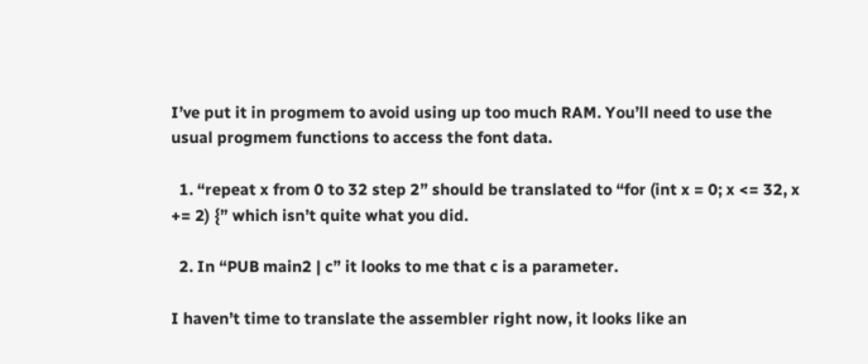I’ve put it in progmem to avoid using up too much RAM. You’ll need to use the usual progmem functions to access the font data.

  1. “repeat x from 0 to 32 step 2” should be translated to “for (int x = 0; x <= 32, x += 2) {” which isn’t quite what you did.

  2. In “PUB main2 | c” it looks to me that c is a parameter.

I haven’t time to translate the assembler right now, it looks like an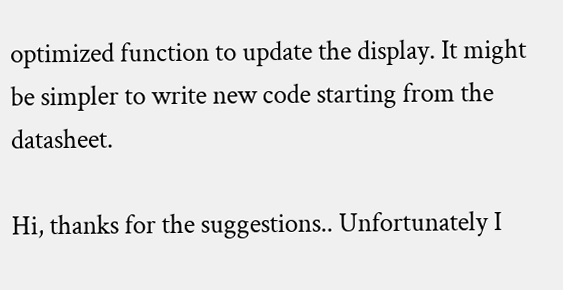optimized function to update the display. It might be simpler to write new code starting from the datasheet.

Hi, thanks for the suggestions.. Unfortunately I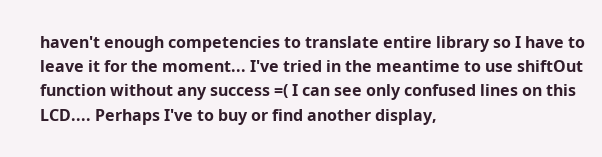haven't enough competencies to translate entire library so I have to leave it for the moment... I've tried in the meantime to use shiftOut function without any success =( I can see only confused lines on this LCD.... Perhaps I've to buy or find another display,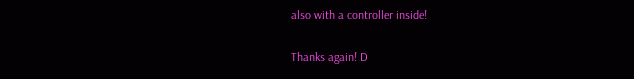also with a controller inside!

Thanks again! D